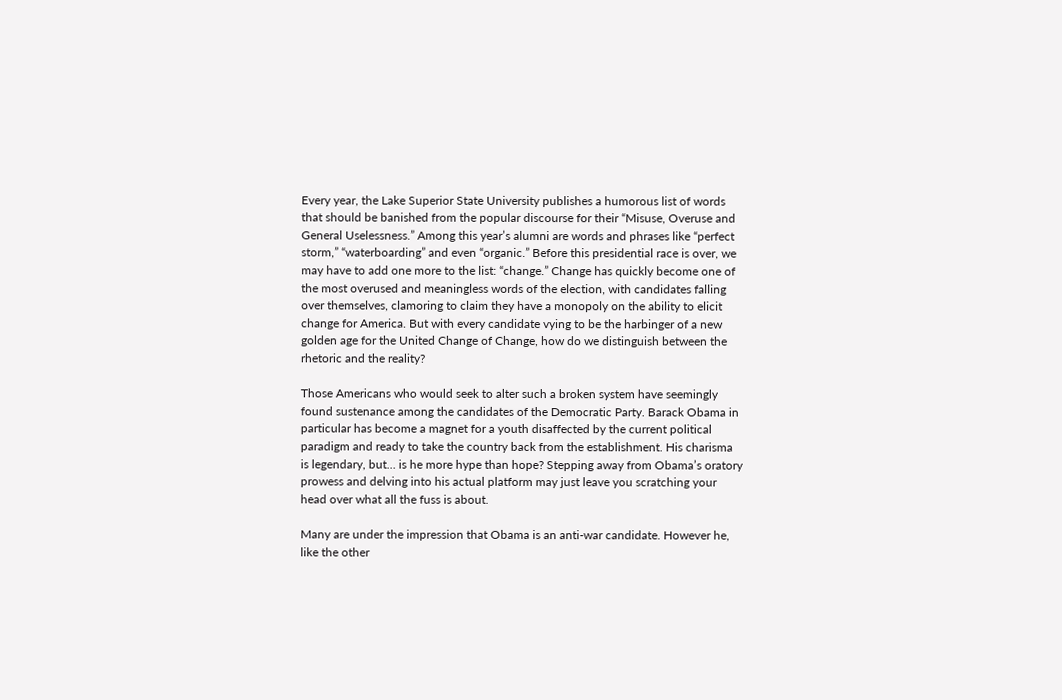Every year, the Lake Superior State University publishes a humorous list of words that should be banished from the popular discourse for their “Misuse, Overuse and General Uselessness.” Among this year’s alumni are words and phrases like “perfect storm,” “waterboarding” and even “organic.” Before this presidential race is over, we may have to add one more to the list: “change.” Change has quickly become one of the most overused and meaningless words of the election, with candidates falling over themselves, clamoring to claim they have a monopoly on the ability to elicit change for America. But with every candidate vying to be the harbinger of a new golden age for the United Change of Change, how do we distinguish between the rhetoric and the reality?

Those Americans who would seek to alter such a broken system have seemingly found sustenance among the candidates of the Democratic Party. Barack Obama in particular has become a magnet for a youth disaffected by the current political paradigm and ready to take the country back from the establishment. His charisma is legendary, but… is he more hype than hope? Stepping away from Obama’s oratory prowess and delving into his actual platform may just leave you scratching your head over what all the fuss is about.

Many are under the impression that Obama is an anti-war candidate. However he, like the other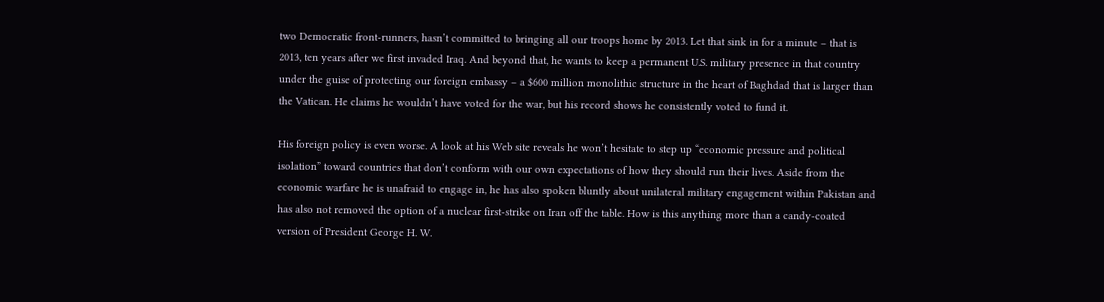two Democratic front-runners, hasn’t committed to bringing all our troops home by 2013. Let that sink in for a minute – that is 2013, ten years after we first invaded Iraq. And beyond that, he wants to keep a permanent U.S. military presence in that country under the guise of protecting our foreign embassy – a $600 million monolithic structure in the heart of Baghdad that is larger than the Vatican. He claims he wouldn’t have voted for the war, but his record shows he consistently voted to fund it.

His foreign policy is even worse. A look at his Web site reveals he won’t hesitate to step up “economic pressure and political isolation” toward countries that don’t conform with our own expectations of how they should run their lives. Aside from the economic warfare he is unafraid to engage in, he has also spoken bluntly about unilateral military engagement within Pakistan and has also not removed the option of a nuclear first-strike on Iran off the table. How is this anything more than a candy-coated version of President George H. W.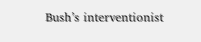Bush’s interventionist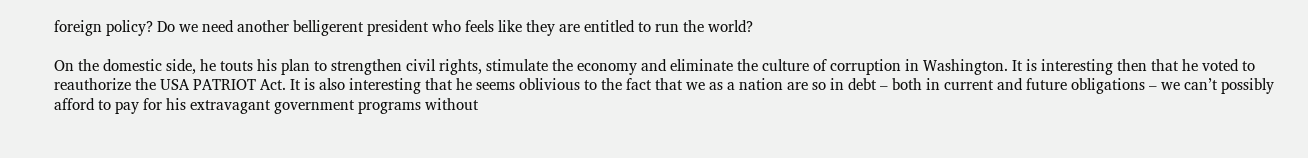foreign policy? Do we need another belligerent president who feels like they are entitled to run the world?

On the domestic side, he touts his plan to strengthen civil rights, stimulate the economy and eliminate the culture of corruption in Washington. It is interesting then that he voted to reauthorize the USA PATRIOT Act. It is also interesting that he seems oblivious to the fact that we as a nation are so in debt – both in current and future obligations – we can’t possibly afford to pay for his extravagant government programs without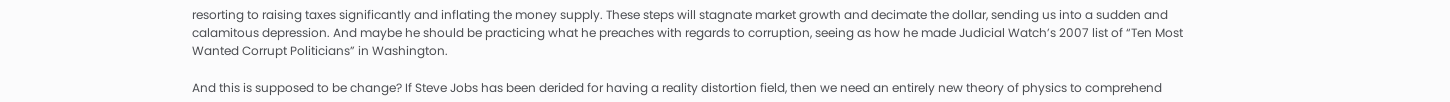resorting to raising taxes significantly and inflating the money supply. These steps will stagnate market growth and decimate the dollar, sending us into a sudden and calamitous depression. And maybe he should be practicing what he preaches with regards to corruption, seeing as how he made Judicial Watch’s 2007 list of “Ten Most Wanted Corrupt Politicians” in Washington.

And this is supposed to be change? If Steve Jobs has been derided for having a reality distortion field, then we need an entirely new theory of physics to comprehend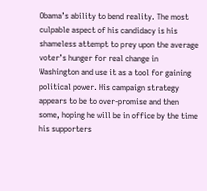Obama’s ability to bend reality. The most culpable aspect of his candidacy is his shameless attempt to prey upon the average voter’s hunger for real change in Washington and use it as a tool for gaining political power. His campaign strategy appears to be to over-promise and then some, hoping he will be in office by the time his supporters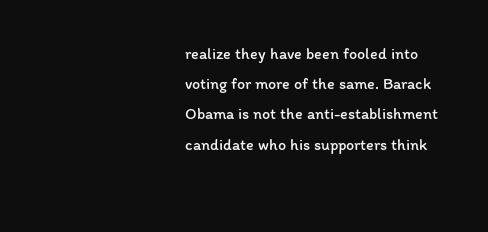realize they have been fooled into voting for more of the same. Barack Obama is not the anti-establishment candidate who his supporters think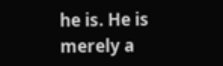he is. He is merely a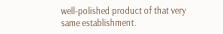well-polished product of that very same establishment.